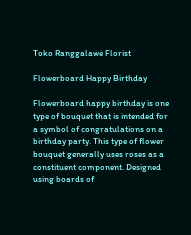Toko Ranggalawe Florist

Flowerboard Happy Birthday

Flowerboard happy birthday is one type of bouquet that is intended for a symbol of congratulations on a birthday party. This type of flower bouquet generally uses roses as a constituent component. Designed using boards of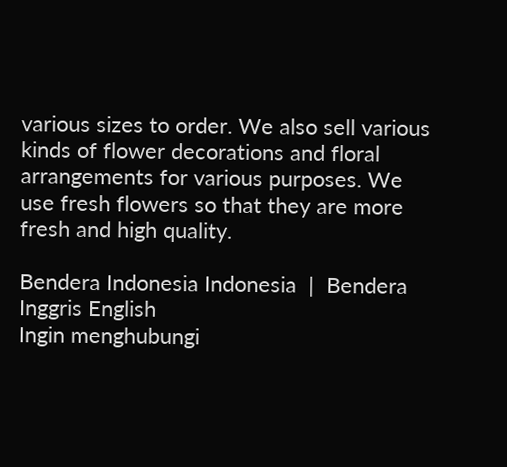various sizes to order. We also sell various kinds of flower decorations and floral arrangements for various purposes. We use fresh flowers so that they are more fresh and high quality.

Bendera Indonesia Indonesia  |  Bendera Inggris English
Ingin menghubungi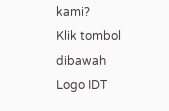kami?
Klik tombol dibawah
Logo IDT